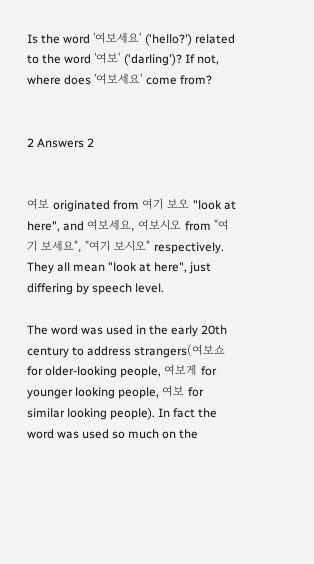Is the word '여보세요' ('hello?') related to the word '여보' ('darling')? If not, where does '여보세요' come from?


2 Answers 2


여보 originated from 여기 보오 "look at here", and 여보세요, 여보시오 from "여기 보세요", "여기 보시오" respectively. They all mean "look at here", just differing by speech level.

The word was used in the early 20th century to address strangers(여보쇼 for older-looking people, 여보게 for younger looking people, 여보 for similar looking people). In fact the word was used so much on the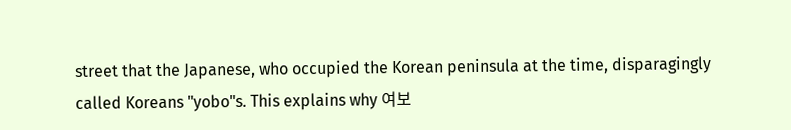street that the Japanese, who occupied the Korean peninsula at the time, disparagingly called Koreans "yobo"s. This explains why 여보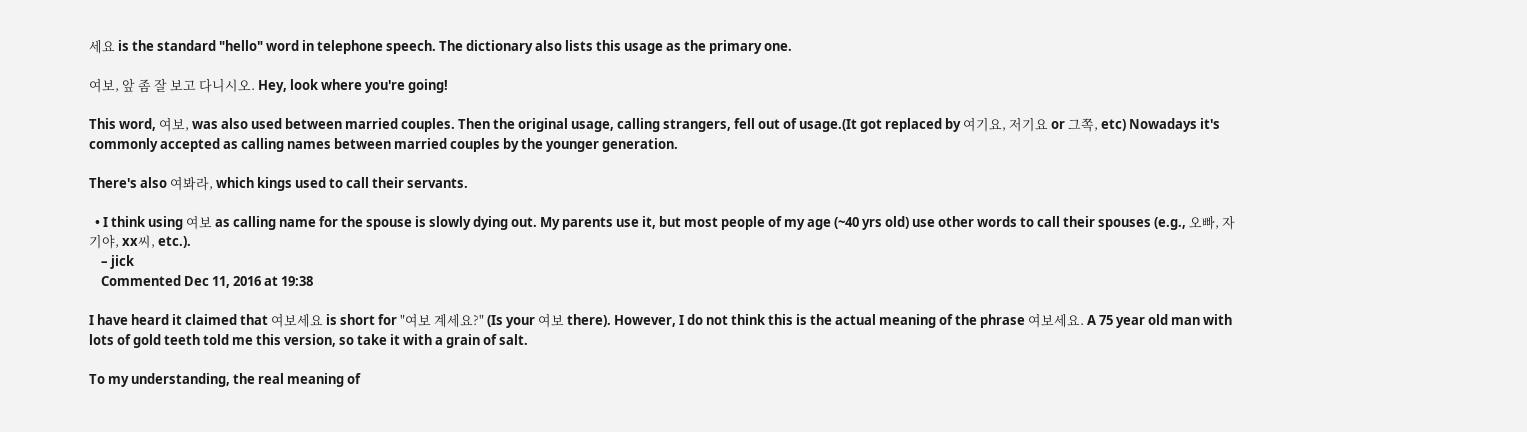세요 is the standard "hello" word in telephone speech. The dictionary also lists this usage as the primary one.

여보, 앞 좀 잘 보고 다니시오. Hey, look where you're going!

This word, 여보, was also used between married couples. Then the original usage, calling strangers, fell out of usage.(It got replaced by 여기요, 저기요 or 그쪽, etc) Nowadays it's commonly accepted as calling names between married couples by the younger generation.

There's also 여봐라, which kings used to call their servants.

  • I think using 여보 as calling name for the spouse is slowly dying out. My parents use it, but most people of my age (~40 yrs old) use other words to call their spouses (e.g., 오빠, 자기야, xx씨, etc.).
    – jick
    Commented Dec 11, 2016 at 19:38

I have heard it claimed that 여보세요 is short for "여보 계세요?" (Is your 여보 there). However, I do not think this is the actual meaning of the phrase 여보세요. A 75 year old man with lots of gold teeth told me this version, so take it with a grain of salt.

To my understanding, the real meaning of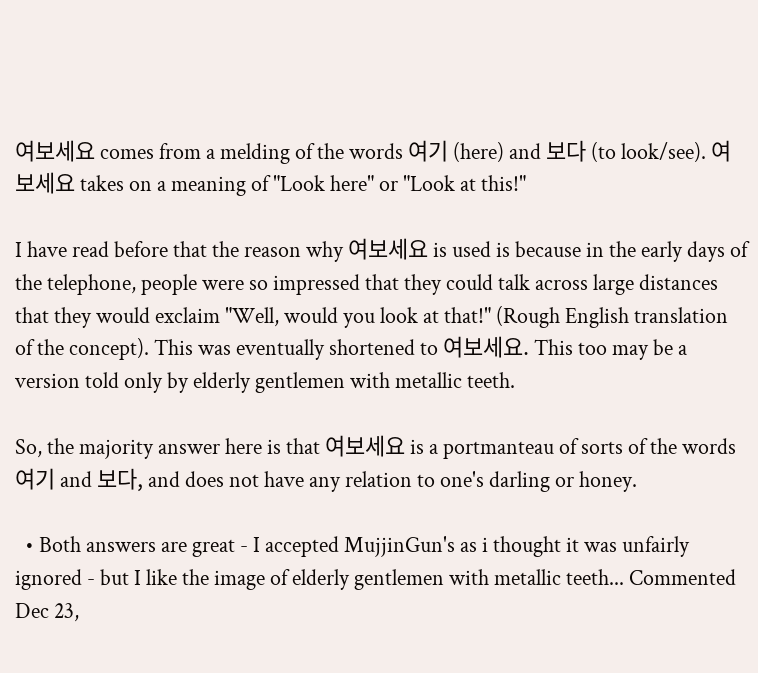여보세요 comes from a melding of the words 여기 (here) and 보다 (to look/see). 여보세요 takes on a meaning of "Look here" or "Look at this!"

I have read before that the reason why 여보세요 is used is because in the early days of the telephone, people were so impressed that they could talk across large distances that they would exclaim "Well, would you look at that!" (Rough English translation of the concept). This was eventually shortened to 여보세요. This too may be a version told only by elderly gentlemen with metallic teeth.

So, the majority answer here is that 여보세요 is a portmanteau of sorts of the words 여기 and 보다, and does not have any relation to one's darling or honey.

  • Both answers are great - I accepted MujjinGun's as i thought it was unfairly ignored - but I like the image of elderly gentlemen with metallic teeth... Commented Dec 23,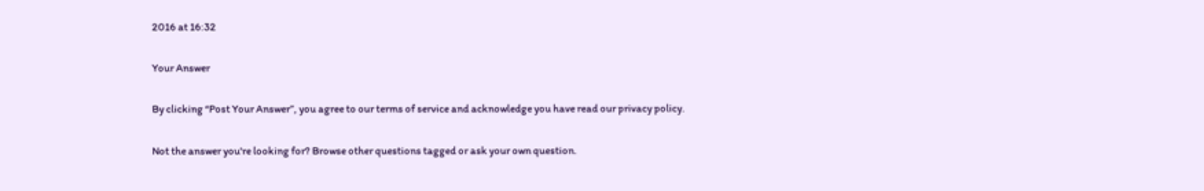2016 at 16:32

Your Answer

By clicking “Post Your Answer”, you agree to our terms of service and acknowledge you have read our privacy policy.

Not the answer you're looking for? Browse other questions tagged or ask your own question.